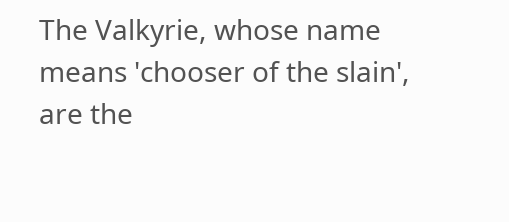The Valkyrie, whose name means 'chooser of the slain', are the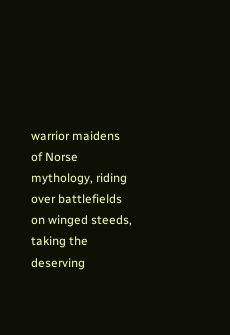warrior maidens of Norse mythology, riding over battlefields on winged steeds, taking the deserving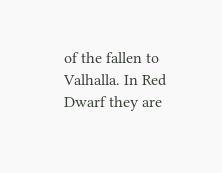of the fallen to Valhalla. In Red Dwarf they are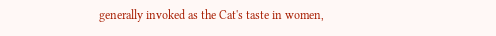generally invoked as the Cat's taste in women,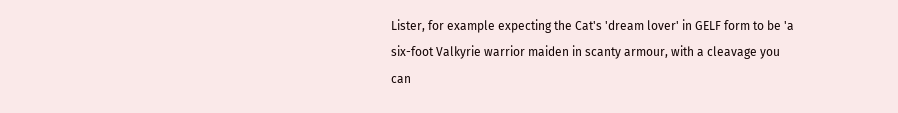Lister, for example expecting the Cat's 'dream lover' in GELF form to be 'a six-foot Valkyrie warrior maiden in scanty armour, with a cleavage you can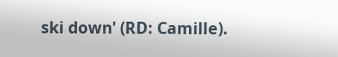ski down' (RD: Camille).